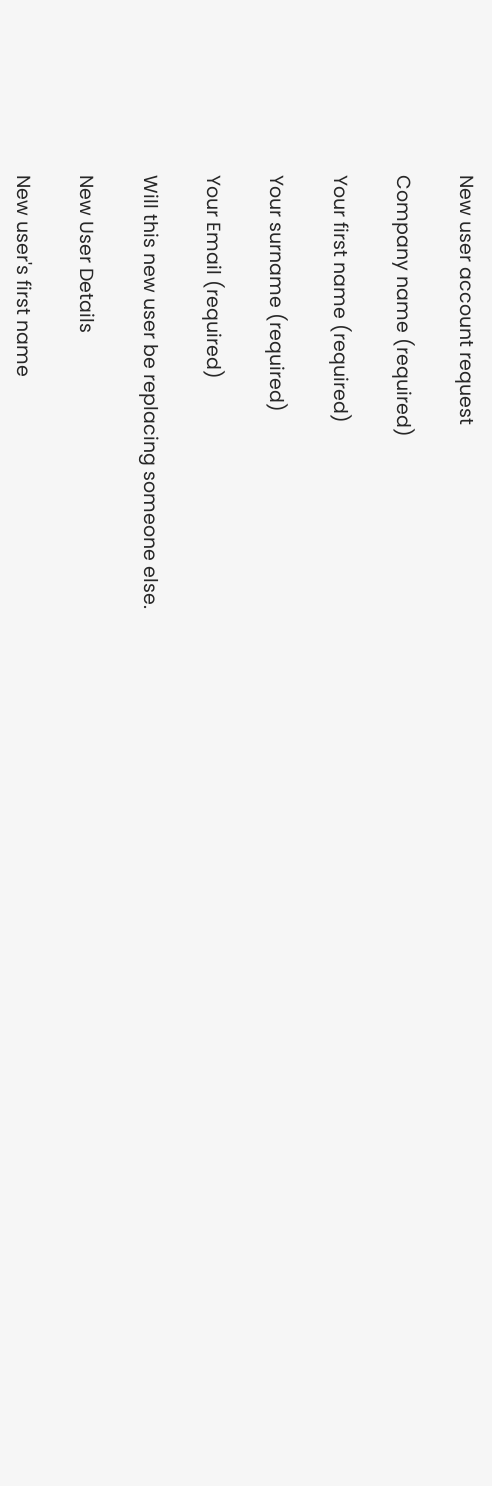New user account request

Company name (required)

Your first name (required)

Your surname (required)

Your Email (required)

Will this new user be replacing someone else.

New User Details

New user's first name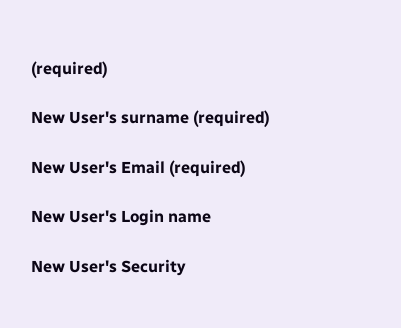(required)

New User's surname (required)

New User's Email (required)

New User's Login name

New User's Security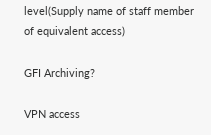level(Supply name of staff member of equivalent access)

GFI Archiving?

VPN access